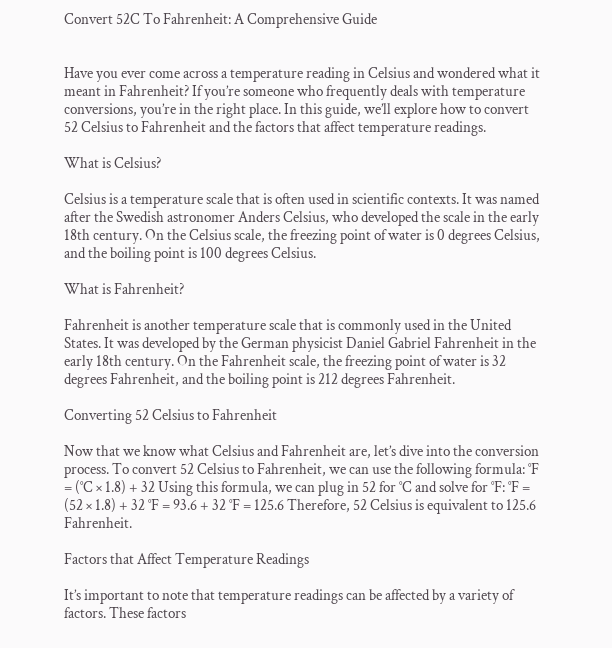Convert 52C To Fahrenheit: A Comprehensive Guide


Have you ever come across a temperature reading in Celsius and wondered what it meant in Fahrenheit? If you’re someone who frequently deals with temperature conversions, you’re in the right place. In this guide, we’ll explore how to convert 52 Celsius to Fahrenheit and the factors that affect temperature readings.

What is Celsius?

Celsius is a temperature scale that is often used in scientific contexts. It was named after the Swedish astronomer Anders Celsius, who developed the scale in the early 18th century. On the Celsius scale, the freezing point of water is 0 degrees Celsius, and the boiling point is 100 degrees Celsius.

What is Fahrenheit?

Fahrenheit is another temperature scale that is commonly used in the United States. It was developed by the German physicist Daniel Gabriel Fahrenheit in the early 18th century. On the Fahrenheit scale, the freezing point of water is 32 degrees Fahrenheit, and the boiling point is 212 degrees Fahrenheit.

Converting 52 Celsius to Fahrenheit

Now that we know what Celsius and Fahrenheit are, let’s dive into the conversion process. To convert 52 Celsius to Fahrenheit, we can use the following formula: °F = (°C × 1.8) + 32 Using this formula, we can plug in 52 for °C and solve for °F: °F = (52 × 1.8) + 32 °F = 93.6 + 32 °F = 125.6 Therefore, 52 Celsius is equivalent to 125.6 Fahrenheit.

Factors that Affect Temperature Readings

It’s important to note that temperature readings can be affected by a variety of factors. These factors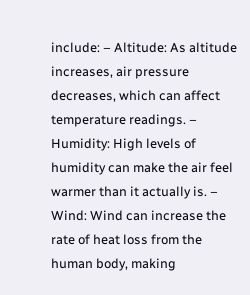include: – Altitude: As altitude increases, air pressure decreases, which can affect temperature readings. – Humidity: High levels of humidity can make the air feel warmer than it actually is. – Wind: Wind can increase the rate of heat loss from the human body, making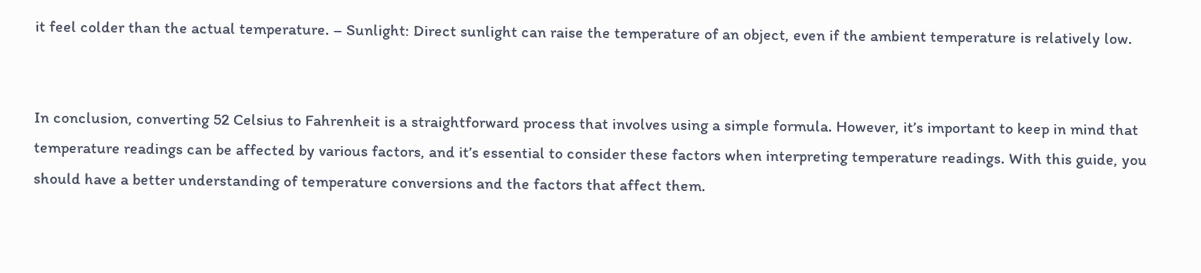it feel colder than the actual temperature. – Sunlight: Direct sunlight can raise the temperature of an object, even if the ambient temperature is relatively low.


In conclusion, converting 52 Celsius to Fahrenheit is a straightforward process that involves using a simple formula. However, it’s important to keep in mind that temperature readings can be affected by various factors, and it’s essential to consider these factors when interpreting temperature readings. With this guide, you should have a better understanding of temperature conversions and the factors that affect them.